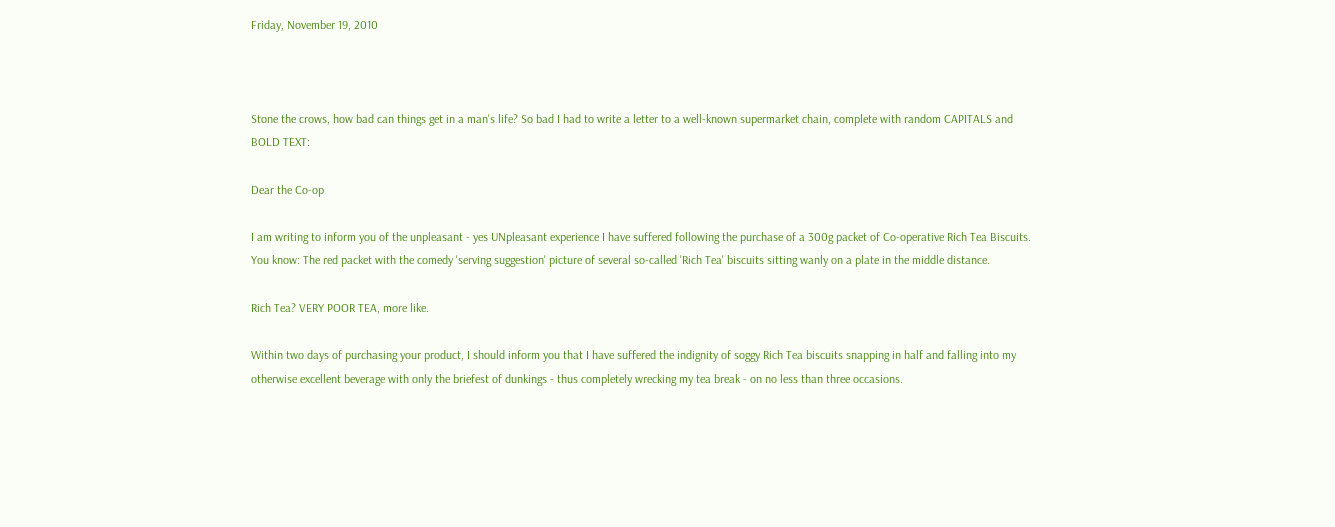Friday, November 19, 2010



Stone the crows, how bad can things get in a man's life? So bad I had to write a letter to a well-known supermarket chain, complete with random CAPITALS and BOLD TEXT:

Dear the Co-op

I am writing to inform you of the unpleasant - yes UNpleasant experience I have suffered following the purchase of a 300g packet of Co-operative Rich Tea Biscuits. You know: The red packet with the comedy 'serving suggestion' picture of several so-called 'Rich Tea' biscuits sitting wanly on a plate in the middle distance.

Rich Tea? VERY POOR TEA, more like.

Within two days of purchasing your product, I should inform you that I have suffered the indignity of soggy Rich Tea biscuits snapping in half and falling into my otherwise excellent beverage with only the briefest of dunkings - thus completely wrecking my tea break - on no less than three occasions.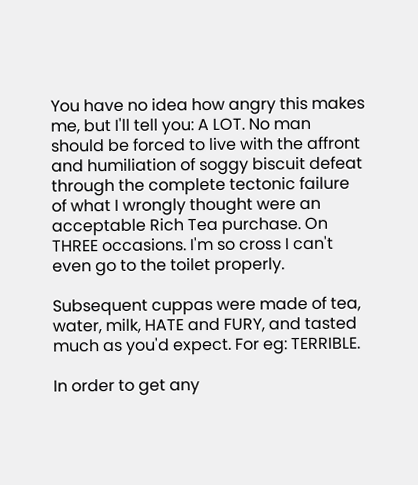You have no idea how angry this makes me, but I'll tell you: A LOT. No man should be forced to live with the affront and humiliation of soggy biscuit defeat through the complete tectonic failure of what I wrongly thought were an acceptable Rich Tea purchase. On THREE occasions. I'm so cross I can't even go to the toilet properly.

Subsequent cuppas were made of tea, water, milk, HATE and FURY, and tasted much as you'd expect. For eg: TERRIBLE.

In order to get any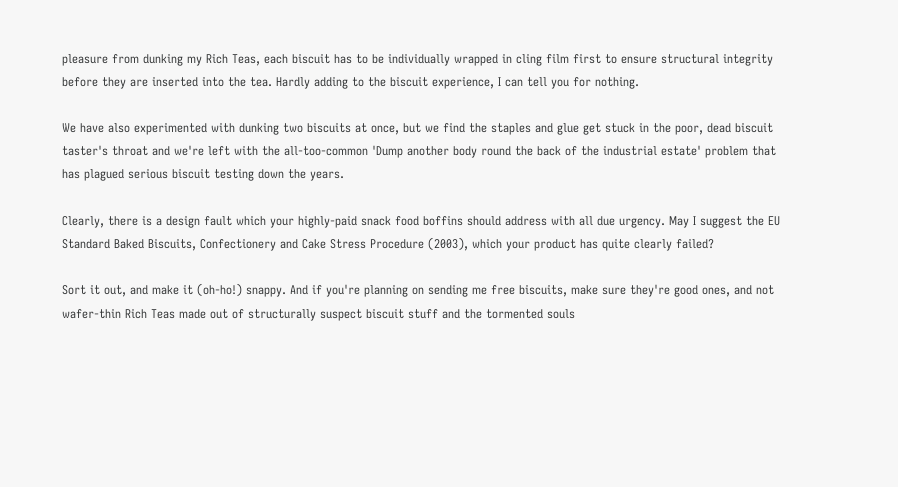pleasure from dunking my Rich Teas, each biscuit has to be individually wrapped in cling film first to ensure structural integrity before they are inserted into the tea. Hardly adding to the biscuit experience, I can tell you for nothing.

We have also experimented with dunking two biscuits at once, but we find the staples and glue get stuck in the poor, dead biscuit taster's throat and we're left with the all-too-common 'Dump another body round the back of the industrial estate' problem that has plagued serious biscuit testing down the years.

Clearly, there is a design fault which your highly-paid snack food boffins should address with all due urgency. May I suggest the EU Standard Baked Biscuits, Confectionery and Cake Stress Procedure (2003), which your product has quite clearly failed?

Sort it out, and make it (oh-ho!) snappy. And if you're planning on sending me free biscuits, make sure they're good ones, and not wafer-thin Rich Teas made out of structurally suspect biscuit stuff and the tormented souls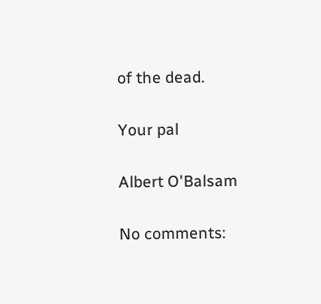of the dead.

Your pal

Albert O'Balsam

No comments: